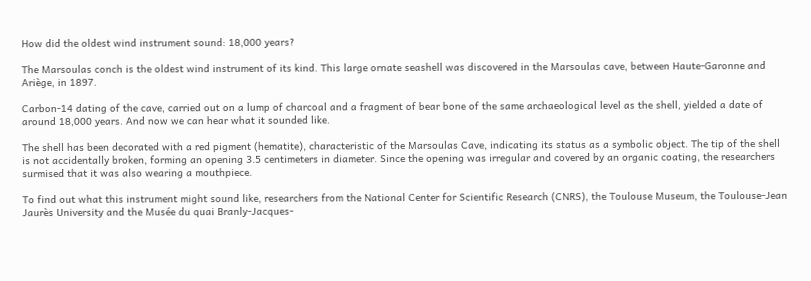How did the oldest wind instrument sound: 18,000 years?

The Marsoulas conch is the oldest wind instrument of its kind. This large ornate seashell was discovered in the Marsoulas cave, between Haute-Garonne and Ariège, in 1897.

Carbon-14 dating of the cave, carried out on a lump of charcoal and a fragment of bear bone of the same archaeological level as the shell, yielded a date of around 18,000 years. And now we can hear what it sounded like.

The shell has been decorated with a red pigment (hematite), characteristic of the Marsoulas Cave, indicating its status as a symbolic object. The tip of the shell is not accidentally broken, forming an opening 3.5 centimeters in diameter. Since the opening was irregular and covered by an organic coating, the researchers surmised that it was also wearing a mouthpiece.

To find out what this instrument might sound like, researchers from the National Center for Scientific Research (CNRS), the Toulouse Museum, the Toulouse-Jean Jaurès University and the Musée du quai Branly-Jacques-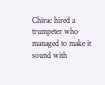Chirac hired a trumpeter who managed to make it sound with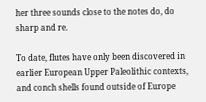her three sounds close to the notes do, do sharp and re.

To date, flutes have only been discovered in earlier European Upper Paleolithic contexts, and conch shells found outside of Europe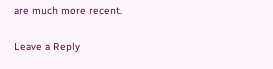are much more recent.

Leave a Reply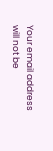Your email address will not be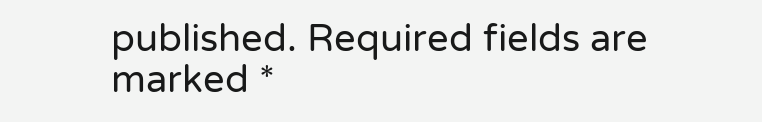published. Required fields are marked *